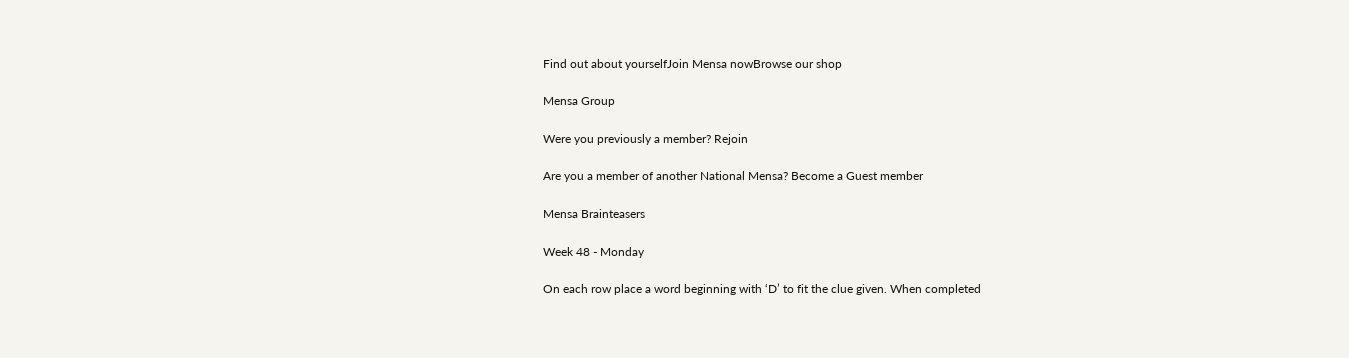Find out about yourselfJoin Mensa nowBrowse our shop

Mensa Group

Were you previously a member? Rejoin

Are you a member of another National Mensa? Become a Guest member

Mensa Brainteasers

Week 48 - Monday

On each row place a word beginning with ‘D’ to fit the clue given. When completed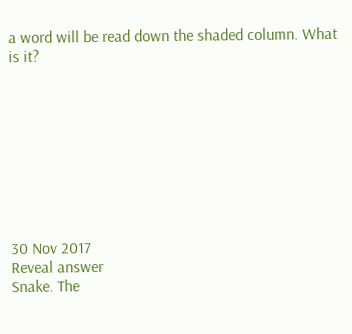a word will be read down the shaded column. What is it?









30 Nov 2017
Reveal answer
Snake. The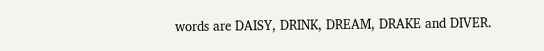words are DAISY, DRINK, DREAM, DRAKE and DIVER.